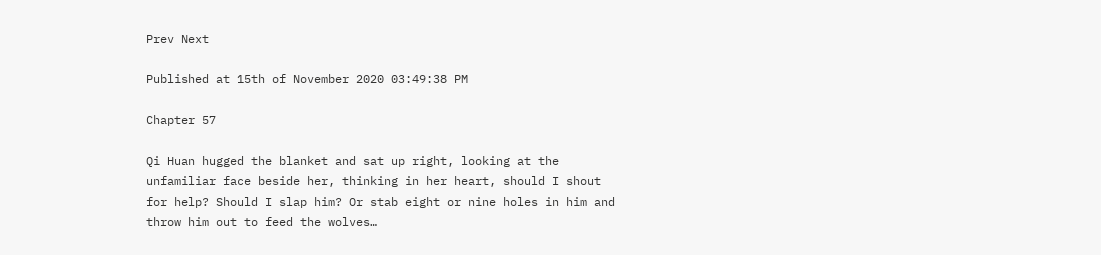Prev Next

Published at 15th of November 2020 03:49:38 PM

Chapter 57

Qi Huan hugged the blanket and sat up right, looking at the unfamiliar face beside her, thinking in her heart, should I shout for help? Should I slap him? Or stab eight or nine holes in him and throw him out to feed the wolves…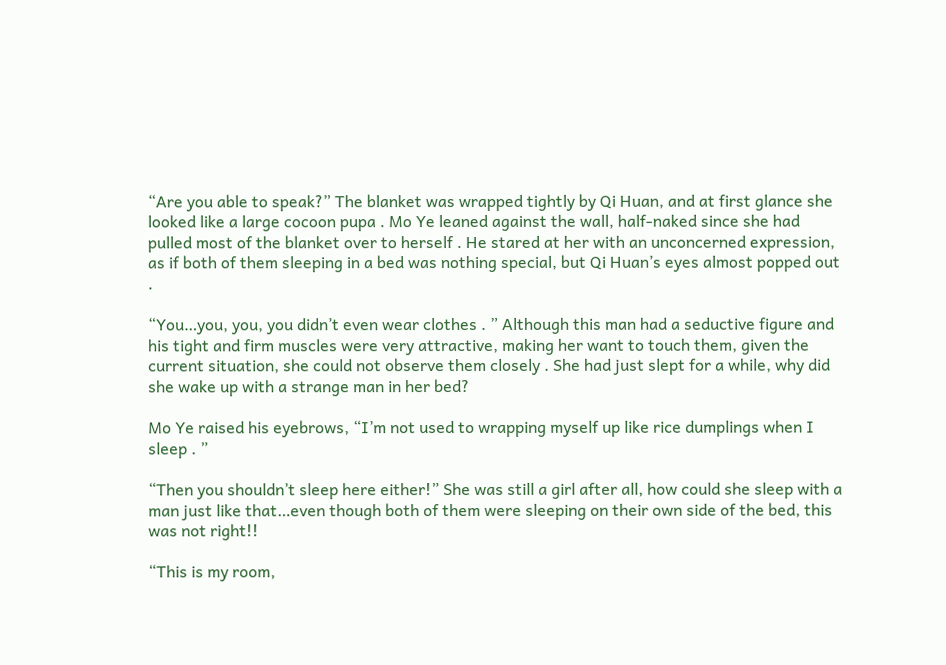“Are you able to speak?” The blanket was wrapped tightly by Qi Huan, and at first glance she looked like a large cocoon pupa . Mo Ye leaned against the wall, half-naked since she had pulled most of the blanket over to herself . He stared at her with an unconcerned expression, as if both of them sleeping in a bed was nothing special, but Qi Huan’s eyes almost popped out .

“You…you, you, you didn’t even wear clothes . ” Although this man had a seductive figure and his tight and firm muscles were very attractive, making her want to touch them, given the current situation, she could not observe them closely . She had just slept for a while, why did she wake up with a strange man in her bed?

Mo Ye raised his eyebrows, “I’m not used to wrapping myself up like rice dumplings when I sleep . ”

“Then you shouldn’t sleep here either!” She was still a girl after all, how could she sleep with a man just like that…even though both of them were sleeping on their own side of the bed, this was not right!!

“This is my room,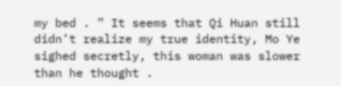my bed . ” It seems that Qi Huan still didn’t realize my true identity, Mo Ye sighed secretly, this woman was slower than he thought .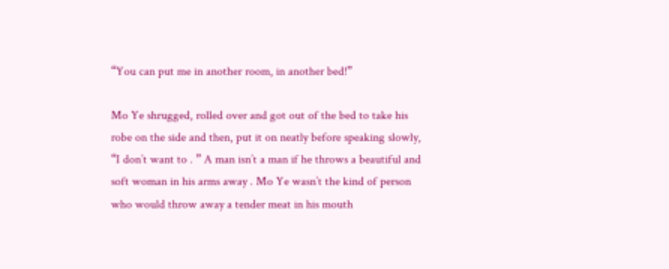“You can put me in another room, in another bed!”

Mo Ye shrugged, rolled over and got out of the bed to take his robe on the side and then, put it on neatly before speaking slowly, “I don’t want to . ” A man isn’t a man if he throws a beautiful and soft woman in his arms away . Mo Ye wasn’t the kind of person who would throw away a tender meat in his mouth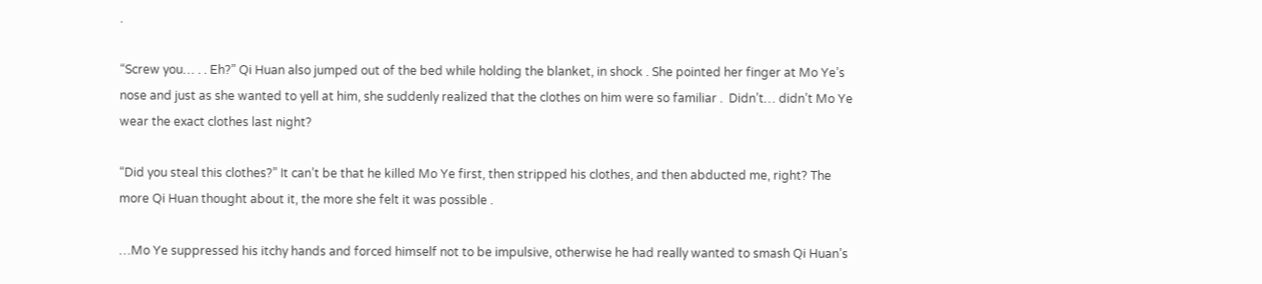.

“Screw you… . . Eh?” Qi Huan also jumped out of the bed while holding the blanket, in shock . She pointed her finger at Mo Ye’s nose and just as she wanted to yell at him, she suddenly realized that the clothes on him were so familiar .  Didn’t… didn’t Mo Ye wear the exact clothes last night?

“Did you steal this clothes?” It can’t be that he killed Mo Ye first, then stripped his clothes, and then abducted me, right? The more Qi Huan thought about it, the more she felt it was possible .

…Mo Ye suppressed his itchy hands and forced himself not to be impulsive, otherwise he had really wanted to smash Qi Huan’s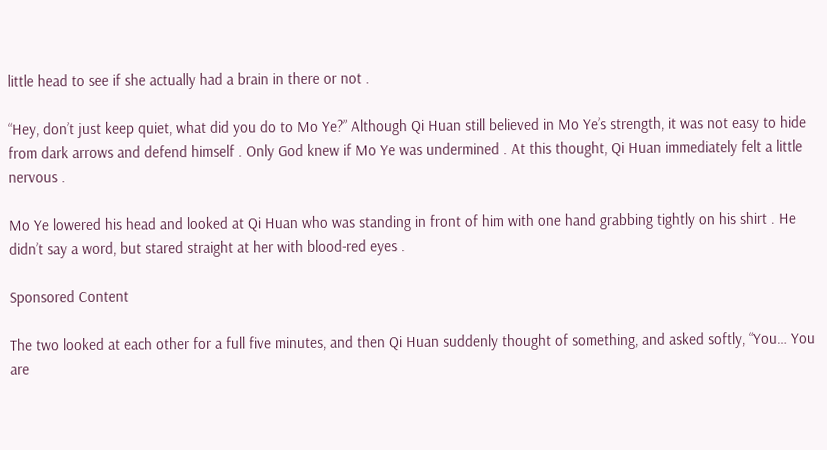little head to see if she actually had a brain in there or not .

“Hey, don’t just keep quiet, what did you do to Mo Ye?” Although Qi Huan still believed in Mo Ye’s strength, it was not easy to hide from dark arrows and defend himself . Only God knew if Mo Ye was undermined . At this thought, Qi Huan immediately felt a little nervous .

Mo Ye lowered his head and looked at Qi Huan who was standing in front of him with one hand grabbing tightly on his shirt . He didn’t say a word, but stared straight at her with blood-red eyes .

Sponsored Content

The two looked at each other for a full five minutes, and then Qi Huan suddenly thought of something, and asked softly, “You… You are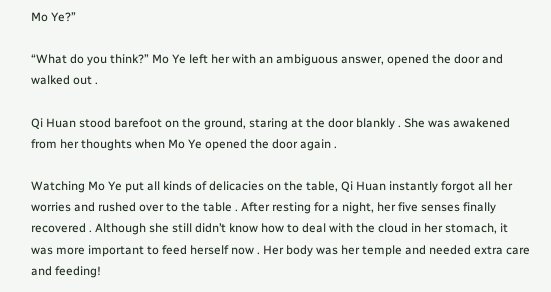Mo Ye?”

“What do you think?” Mo Ye left her with an ambiguous answer, opened the door and walked out .

Qi Huan stood barefoot on the ground, staring at the door blankly . She was awakened from her thoughts when Mo Ye opened the door again .

Watching Mo Ye put all kinds of delicacies on the table, Qi Huan instantly forgot all her worries and rushed over to the table . After resting for a night, her five senses finally recovered . Although she still didn’t know how to deal with the cloud in her stomach, it was more important to feed herself now . Her body was her temple and needed extra care and feeding!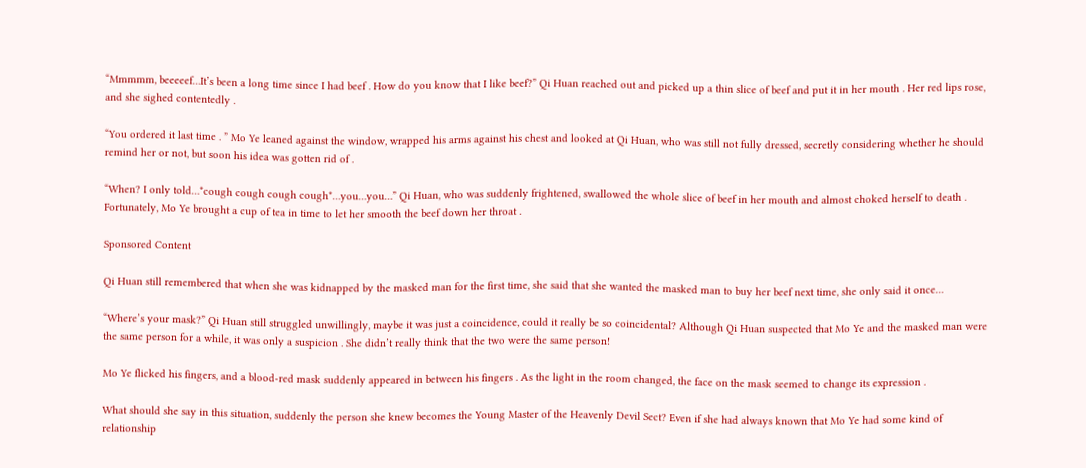“Mmmmm, beeeeef…It’s been a long time since I had beef . How do you know that I like beef?” Qi Huan reached out and picked up a thin slice of beef and put it in her mouth . Her red lips rose, and she sighed contentedly .

“You ordered it last time . ” Mo Ye leaned against the window, wrapped his arms against his chest and looked at Qi Huan, who was still not fully dressed, secretly considering whether he should remind her or not, but soon his idea was gotten rid of .

“When? I only told…*cough cough cough cough*…you…you…” Qi Huan, who was suddenly frightened, swallowed the whole slice of beef in her mouth and almost choked herself to death . Fortunately, Mo Ye brought a cup of tea in time to let her smooth the beef down her throat .

Sponsored Content

Qi Huan still remembered that when she was kidnapped by the masked man for the first time, she said that she wanted the masked man to buy her beef next time, she only said it once…

“Where’s your mask?” Qi Huan still struggled unwillingly, maybe it was just a coincidence, could it really be so coincidental? Although Qi Huan suspected that Mo Ye and the masked man were the same person for a while, it was only a suspicion . She didn’t really think that the two were the same person!

Mo Ye flicked his fingers, and a blood-red mask suddenly appeared in between his fingers . As the light in the room changed, the face on the mask seemed to change its expression .

What should she say in this situation, suddenly the person she knew becomes the Young Master of the Heavenly Devil Sect? Even if she had always known that Mo Ye had some kind of relationship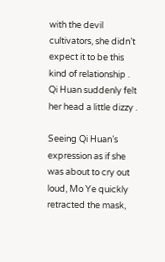with the devil cultivators, she didn’t expect it to be this kind of relationship . Qi Huan suddenly felt her head a little dizzy .

Seeing Qi Huan’s expression as if she was about to cry out loud, Mo Ye quickly retracted the mask,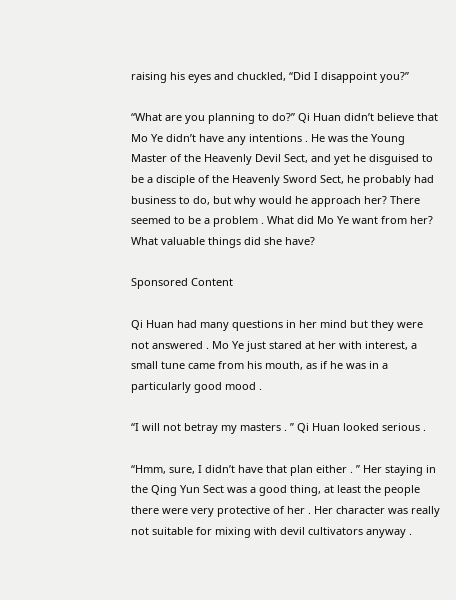raising his eyes and chuckled, “Did I disappoint you?”

“What are you planning to do?” Qi Huan didn’t believe that Mo Ye didn’t have any intentions . He was the Young Master of the Heavenly Devil Sect, and yet he disguised to be a disciple of the Heavenly Sword Sect, he probably had business to do, but why would he approach her? There seemed to be a problem . What did Mo Ye want from her? What valuable things did she have?

Sponsored Content

Qi Huan had many questions in her mind but they were not answered . Mo Ye just stared at her with interest, a small tune came from his mouth, as if he was in a particularly good mood .

“I will not betray my masters . ” Qi Huan looked serious .

“Hmm, sure, I didn’t have that plan either . ” Her staying in the Qing Yun Sect was a good thing, at least the people there were very protective of her . Her character was really not suitable for mixing with devil cultivators anyway .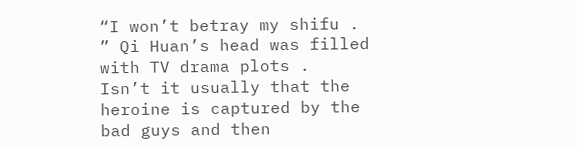“I won’t betray my shifu . ” Qi Huan’s head was filled with TV drama plots .  Isn’t it usually that the heroine is captured by the bad guys and then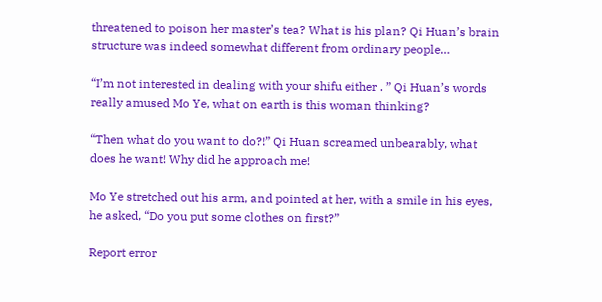threatened to poison her master’s tea? What is his plan? Qi Huan’s brain structure was indeed somewhat different from ordinary people…

“I’m not interested in dealing with your shifu either . ” Qi Huan’s words really amused Mo Ye, what on earth is this woman thinking?

“Then what do you want to do?!” Qi Huan screamed unbearably, what does he want! Why did he approach me!

Mo Ye stretched out his arm, and pointed at her, with a smile in his eyes, he asked, “Do you put some clothes on first?”

Report error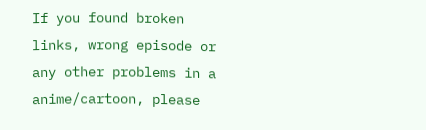If you found broken links, wrong episode or any other problems in a anime/cartoon, please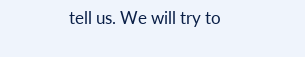tell us. We will try to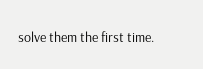solve them the first time.